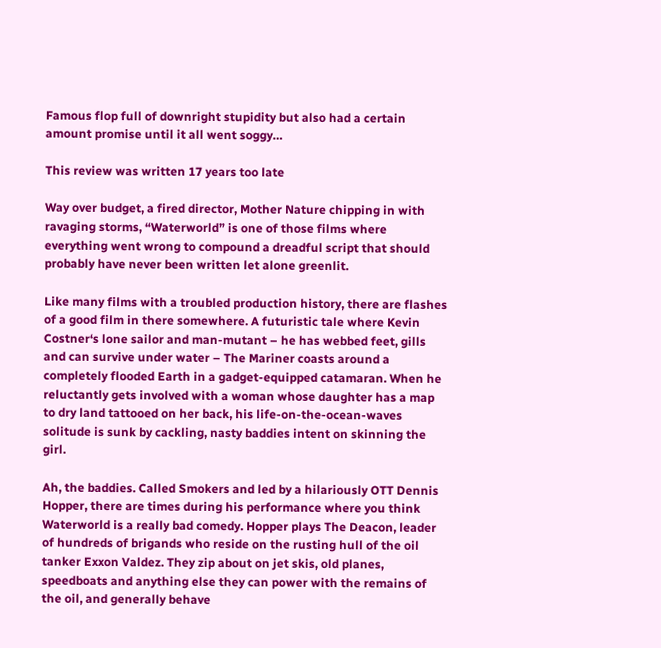Famous flop full of downright stupidity but also had a certain amount promise until it all went soggy…

This review was written 17 years too late

Way over budget, a fired director, Mother Nature chipping in with ravaging storms, “Waterworld” is one of those films where everything went wrong to compound a dreadful script that should probably have never been written let alone greenlit.

Like many films with a troubled production history, there are flashes of a good film in there somewhere. A futuristic tale where Kevin Costner‘s lone sailor and man-mutant – he has webbed feet, gills and can survive under water – The Mariner coasts around a completely flooded Earth in a gadget-equipped catamaran. When he reluctantly gets involved with a woman whose daughter has a map to dry land tattooed on her back, his life-on-the-ocean-waves solitude is sunk by cackling, nasty baddies intent on skinning the girl.

Ah, the baddies. Called Smokers and led by a hilariously OTT Dennis Hopper, there are times during his performance where you think Waterworld is a really bad comedy. Hopper plays The Deacon, leader of hundreds of brigands who reside on the rusting hull of the oil tanker Exxon Valdez. They zip about on jet skis, old planes, speedboats and anything else they can power with the remains of the oil, and generally behave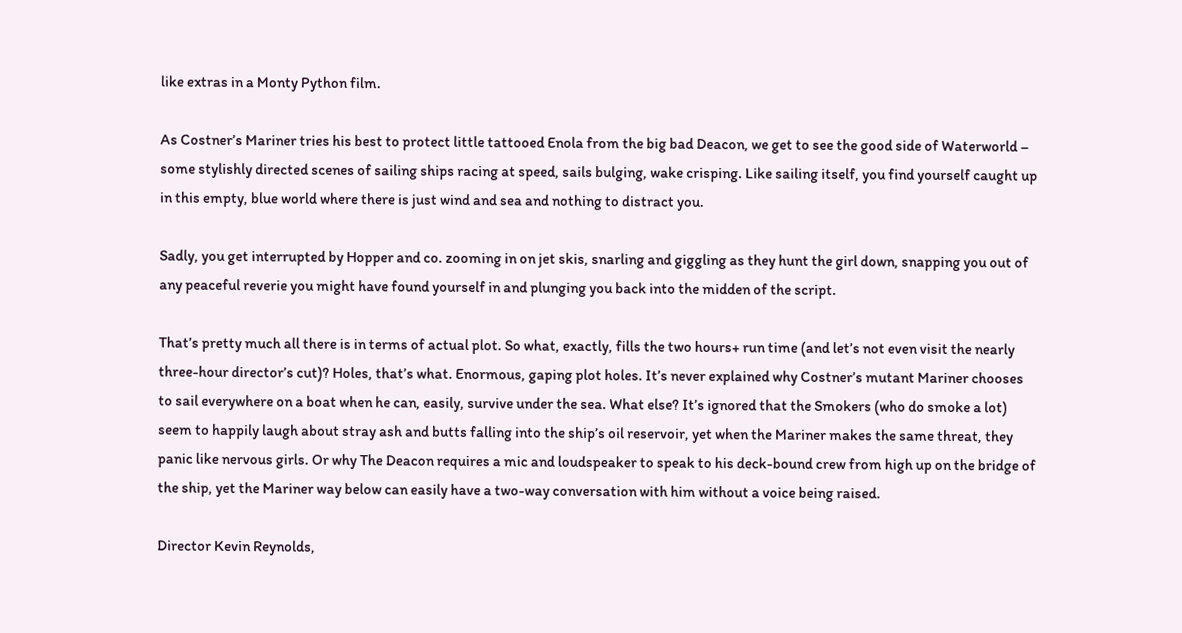like extras in a Monty Python film.

As Costner’s Mariner tries his best to protect little tattooed Enola from the big bad Deacon, we get to see the good side of Waterworld – some stylishly directed scenes of sailing ships racing at speed, sails bulging, wake crisping. Like sailing itself, you find yourself caught up in this empty, blue world where there is just wind and sea and nothing to distract you.

Sadly, you get interrupted by Hopper and co. zooming in on jet skis, snarling and giggling as they hunt the girl down, snapping you out of any peaceful reverie you might have found yourself in and plunging you back into the midden of the script.

That’s pretty much all there is in terms of actual plot. So what, exactly, fills the two hours+ run time (and let’s not even visit the nearly three-hour director’s cut)? Holes, that’s what. Enormous, gaping plot holes. It’s never explained why Costner’s mutant Mariner chooses to sail everywhere on a boat when he can, easily, survive under the sea. What else? It’s ignored that the Smokers (who do smoke a lot) seem to happily laugh about stray ash and butts falling into the ship’s oil reservoir, yet when the Mariner makes the same threat, they panic like nervous girls. Or why The Deacon requires a mic and loudspeaker to speak to his deck-bound crew from high up on the bridge of the ship, yet the Mariner way below can easily have a two-way conversation with him without a voice being raised.

Director Kevin Reynolds,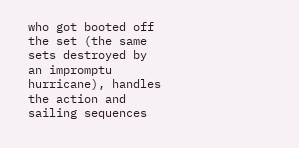who got booted off the set (the same sets destroyed by an impromptu hurricane), handles the action and sailing sequences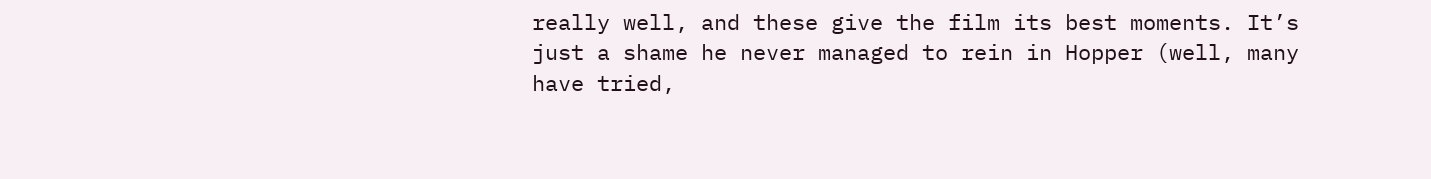really well, and these give the film its best moments. It’s just a shame he never managed to rein in Hopper (well, many have tried,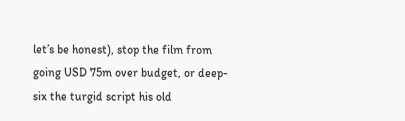let’s be honest), stop the film from going USD 75m over budget, or deep-six the turgid script his old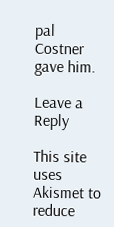pal Costner gave him.

Leave a Reply

This site uses Akismet to reduce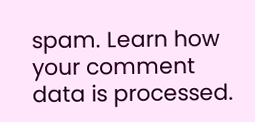spam. Learn how your comment data is processed.